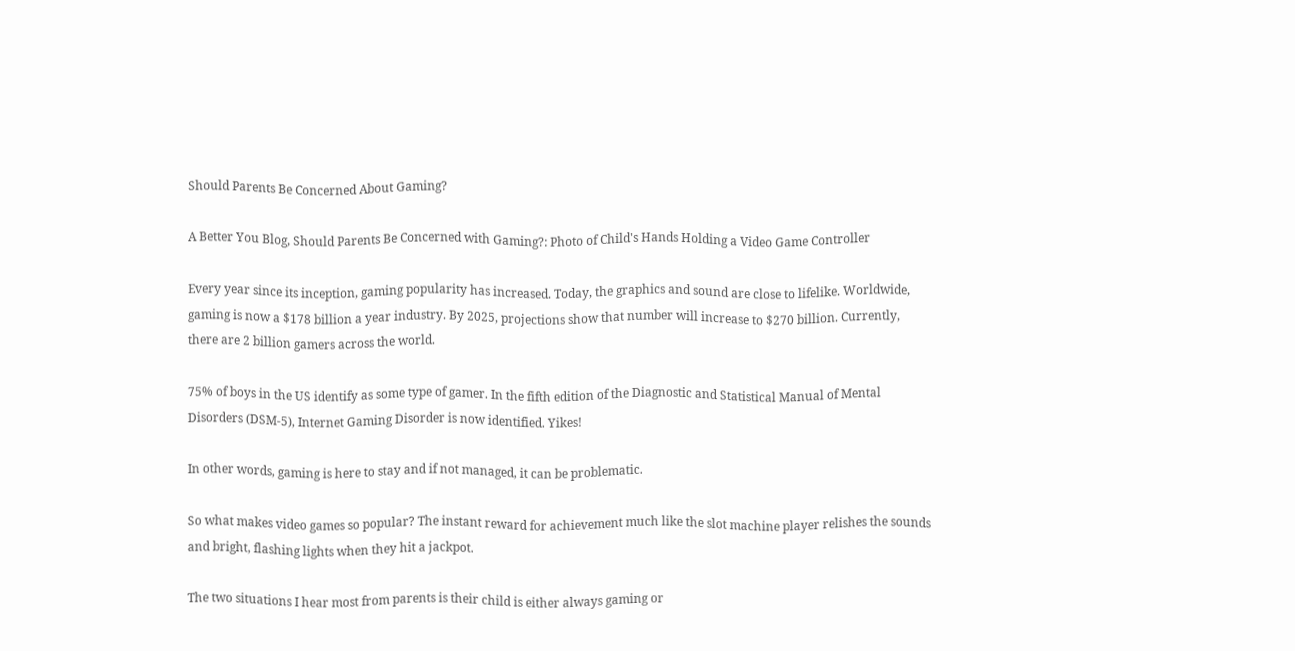Should Parents Be Concerned About Gaming?

A Better You Blog, Should Parents Be Concerned with Gaming?: Photo of Child's Hands Holding a Video Game Controller

Every year since its inception, gaming popularity has increased. Today, the graphics and sound are close to lifelike. Worldwide, gaming is now a $178 billion a year industry. By 2025, projections show that number will increase to $270 billion. Currently, there are 2 billion gamers across the world.

75% of boys in the US identify as some type of gamer. In the fifth edition of the Diagnostic and Statistical Manual of Mental Disorders (DSM-5), Internet Gaming Disorder is now identified. Yikes!

In other words, gaming is here to stay and if not managed, it can be problematic.

So what makes video games so popular? The instant reward for achievement much like the slot machine player relishes the sounds and bright, flashing lights when they hit a jackpot.

The two situations I hear most from parents is their child is either always gaming or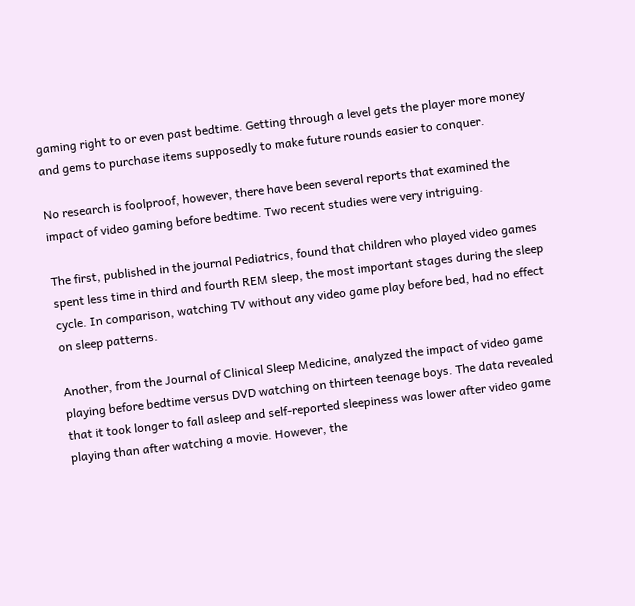gaming right to or even past bedtime. Getting through a level gets the player more money and gems to purchase items supposedly to make future rounds easier to conquer.

No research is foolproof, however, there have been several reports that examined the impact of video gaming before bedtime. Two recent studies were very intriguing.

The first, published in the journal Pediatrics, found that children who played video games spent less time in third and fourth REM sleep, the most important stages during the sleep cycle. In comparison, watching TV without any video game play before bed, had no effect on sleep patterns.

Another, from the Journal of Clinical Sleep Medicine, analyzed the impact of video game playing before bedtime versus DVD watching on thirteen teenage boys. The data revealed that it took longer to fall asleep and self-reported sleepiness was lower after video game playing than after watching a movie. However, the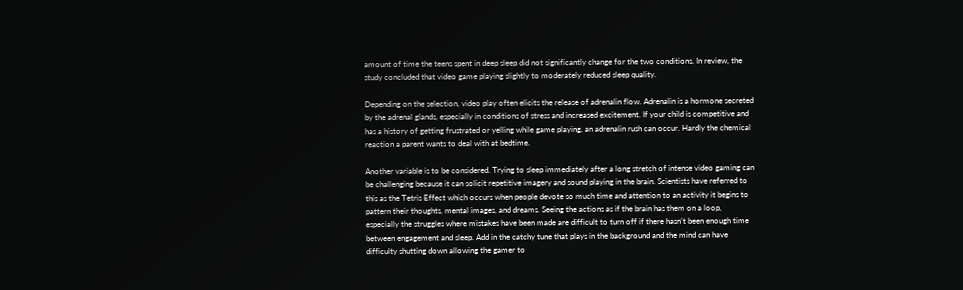amount of time the teens spent in deep sleep did not significantly change for the two conditions. In review, the study concluded that video game playing slightly to moderately reduced sleep quality.

Depending on the selection, video play often elicits the release of adrenalin flow. Adrenalin is a hormone secreted by the adrenal glands, especially in conditions of stress and increased excitement. If your child is competitive and has a history of getting frustrated or yelling while game playing, an adrenalin rush can occur. Hardly the chemical reaction a parent wants to deal with at bedtime.

Another variable is to be considered. Trying to sleep immediately after a long stretch of intense video gaming can be challenging because it can solicit repetitive imagery and sound playing in the brain. Scientists have referred to this as the Tetris Effect which occurs when people devote so much time and attention to an activity it begins to pattern their thoughts, mental images, and dreams. Seeing the actions as if the brain has them on a loop, especially the struggles where mistakes have been made are difficult to turn off if there hasn’t been enough time between engagement and sleep. Add in the catchy tune that plays in the background and the mind can have difficulty shutting down allowing the gamer to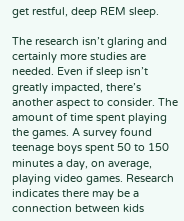get restful, deep REM sleep.

The research isn’t glaring and certainly more studies are needed. Even if sleep isn’t greatly impacted, there’s another aspect to consider. The amount of time spent playing the games. A survey found teenage boys spent 50 to 150 minutes a day, on average, playing video games. Research indicates there may be a connection between kids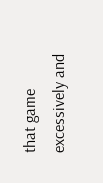that game excessively and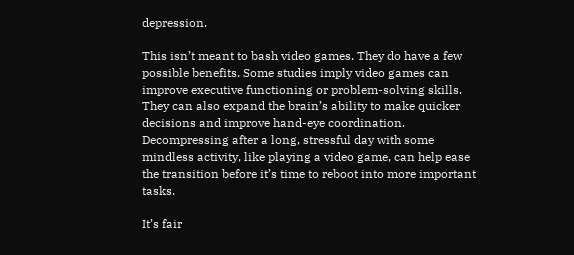depression.

This isn’t meant to bash video games. They do have a few possible benefits. Some studies imply video games can improve executive functioning or problem-solving skills. They can also expand the brain’s ability to make quicker decisions and improve hand-eye coordination. Decompressing after a long, stressful day with some mindless activity, like playing a video game, can help ease the transition before it’s time to reboot into more important tasks.

It’s fair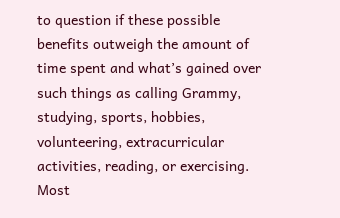to question if these possible benefits outweigh the amount of time spent and what’s gained over such things as calling Grammy, studying, sports, hobbies, volunteering, extracurricular activities, reading, or exercising. Most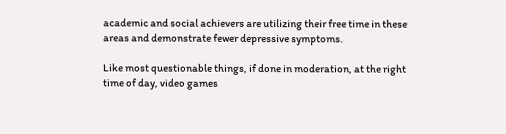academic and social achievers are utilizing their free time in these areas and demonstrate fewer depressive symptoms.

Like most questionable things, if done in moderation, at the right time of day, video games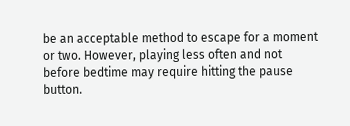be an acceptable method to escape for a moment or two. However, playing less often and not before bedtime may require hitting the pause button.